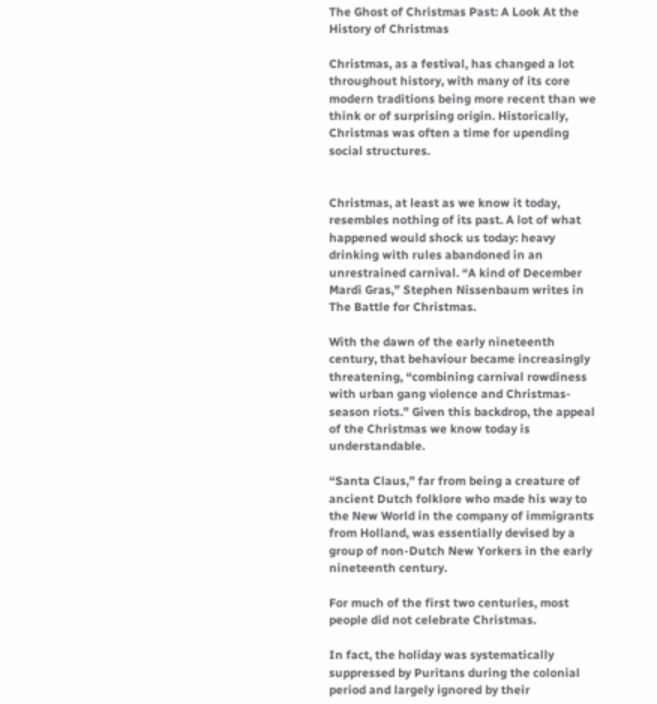The Ghost of Christmas Past: A Look At the History of Christmas

Christmas, as a festival, has changed a lot throughout history, with many of its core modern traditions being more recent than we think or of surprising origin. Historically, Christmas was often a time for upending social structures.


Christmas, at least as we know it today, resembles nothing of its past. A lot of what happened would shock us today: heavy drinking with rules abandoned in an unrestrained carnival. “A kind of December Mardi Gras,” Stephen Nissenbaum writes in The Battle for Christmas.

With the dawn of the early nineteenth century, that behaviour became increasingly threatening, “combining carnival rowdiness with urban gang violence and Christmas-season riots.” Given this backdrop, the appeal of the Christmas we know today is understandable.

“Santa Claus,” far from being a creature of ancient Dutch folklore who made his way to the New World in the company of immigrants from Holland, was essentially devised by a group of non-Dutch New Yorkers in the early nineteenth century.

For much of the first two centuries, most people did not celebrate Christmas.

In fact, the holiday was systematically suppressed by Puritans during the colonial period and largely ignored by their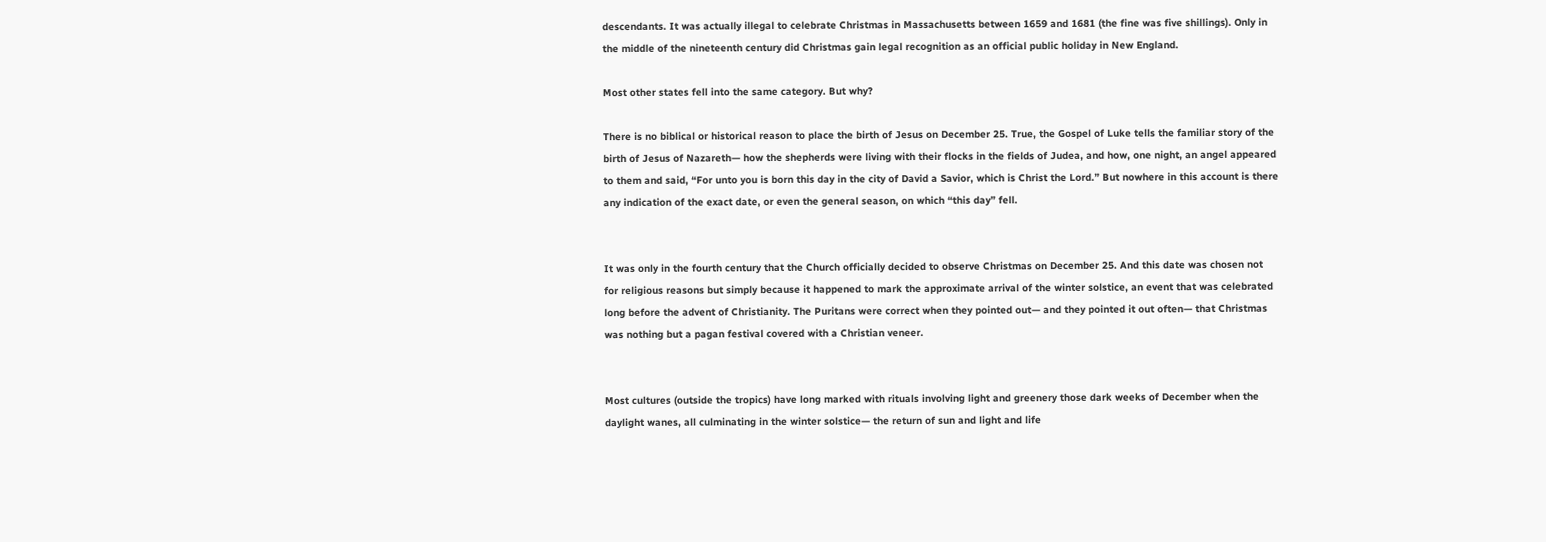descendants. It was actually illegal to celebrate Christmas in Massachusetts between 1659 and 1681 (the fine was five shillings). Only in the middle of the nineteenth century did Christmas gain legal recognition as an official public holiday in New England.

Most other states fell into the same category. But why?

There is no biblical or historical reason to place the birth of Jesus on December 25. True, the Gospel of Luke tells the familiar story of the birth of Jesus of Nazareth— how the shepherds were living with their flocks in the fields of Judea, and how, one night, an angel appeared to them and said, “For unto you is born this day in the city of David a Savior, which is Christ the Lord.” But nowhere in this account is there any indication of the exact date, or even the general season, on which “this day” fell.


It was only in the fourth century that the Church officially decided to observe Christmas on December 25. And this date was chosen not for religious reasons but simply because it happened to mark the approximate arrival of the winter solstice, an event that was celebrated long before the advent of Christianity. The Puritans were correct when they pointed out— and they pointed it out often— that Christmas was nothing but a pagan festival covered with a Christian veneer.


Most cultures (outside the tropics) have long marked with rituals involving light and greenery those dark weeks of December when the daylight wanes, all culminating in the winter solstice— the return of sun and light and life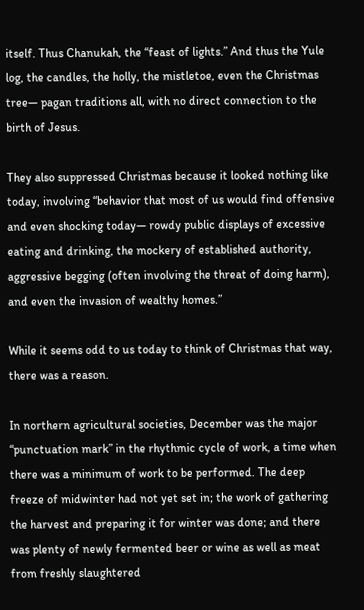itself. Thus Chanukah, the “feast of lights.” And thus the Yule log, the candles, the holly, the mistletoe, even the Christmas tree— pagan traditions all, with no direct connection to the birth of Jesus.

They also suppressed Christmas because it looked nothing like today, involving “behavior that most of us would find offensive and even shocking today— rowdy public displays of excessive eating and drinking, the mockery of established authority, aggressive begging (often involving the threat of doing harm), and even the invasion of wealthy homes.”

While it seems odd to us today to think of Christmas that way, there was a reason.

In northern agricultural societies, December was the major “punctuation mark” in the rhythmic cycle of work, a time when there was a minimum of work to be performed. The deep freeze of midwinter had not yet set in; the work of gathering the harvest and preparing it for winter was done; and there was plenty of newly fermented beer or wine as well as meat from freshly slaughtered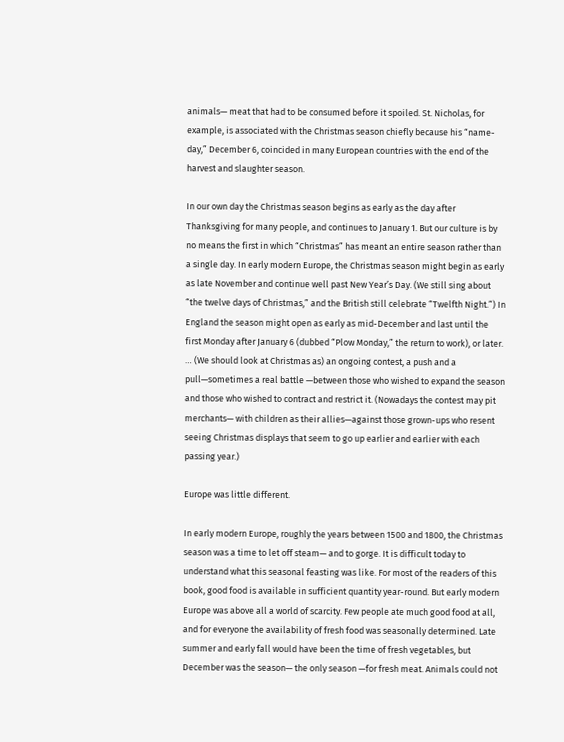animals— meat that had to be consumed before it spoiled. St. Nicholas, for example, is associated with the Christmas season chiefly because his “name-day,” December 6, coincided in many European countries with the end of the harvest and slaughter season.

In our own day the Christmas season begins as early as the day after Thanksgiving for many people, and continues to January 1. But our culture is by no means the first in which “Christmas” has meant an entire season rather than a single day. In early modern Europe, the Christmas season might begin as early as late November and continue well past New Year’s Day. (We still sing about “the twelve days of Christmas,” and the British still celebrate “Twelfth Night.”) In England the season might open as early as mid-December and last until the first Monday after January 6 (dubbed “Plow Monday,” the return to work), or later. … (We should look at Christmas as) an ongoing contest, a push and a pull—sometimes a real battle —between those who wished to expand the season and those who wished to contract and restrict it. (Nowadays the contest may pit merchants— with children as their allies—against those grown-ups who resent seeing Christmas displays that seem to go up earlier and earlier with each passing year.)

Europe was little different.

In early modern Europe, roughly the years between 1500 and 1800, the Christmas season was a time to let off steam— and to gorge. It is difficult today to understand what this seasonal feasting was like. For most of the readers of this book, good food is available in sufficient quantity year-round. But early modern Europe was above all a world of scarcity. Few people ate much good food at all, and for everyone the availability of fresh food was seasonally determined. Late summer and early fall would have been the time of fresh vegetables, but December was the season— the only season —for fresh meat. Animals could not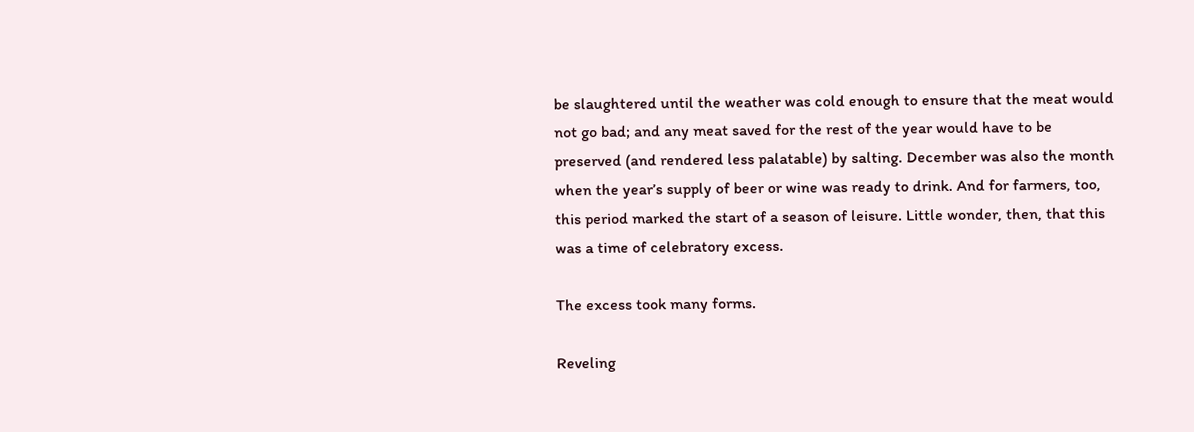be slaughtered until the weather was cold enough to ensure that the meat would not go bad; and any meat saved for the rest of the year would have to be preserved (and rendered less palatable) by salting. December was also the month when the year’s supply of beer or wine was ready to drink. And for farmers, too, this period marked the start of a season of leisure. Little wonder, then, that this was a time of celebratory excess.

The excess took many forms.

Reveling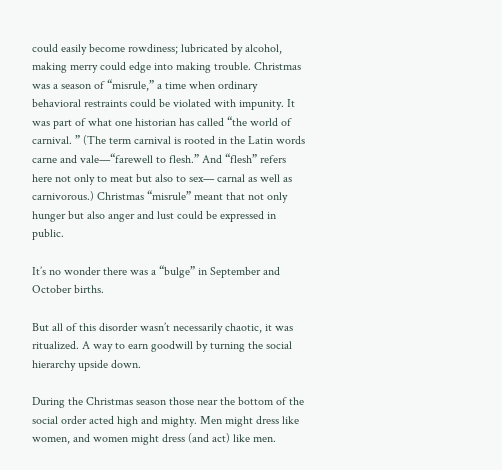could easily become rowdiness; lubricated by alcohol, making merry could edge into making trouble. Christmas was a season of “misrule,” a time when ordinary behavioral restraints could be violated with impunity. It was part of what one historian has called “the world of carnival. ” (The term carnival is rooted in the Latin words carne and vale—“farewell to flesh.” And “flesh” refers here not only to meat but also to sex— carnal as well as carnivorous.) Christmas “misrule” meant that not only hunger but also anger and lust could be expressed in public.

It’s no wonder there was a “bulge” in September and October births.

But all of this disorder wasn’t necessarily chaotic, it was ritualized. A way to earn goodwill by turning the social hierarchy upside down.

During the Christmas season those near the bottom of the social order acted high and mighty. Men might dress like women, and women might dress (and act) like men.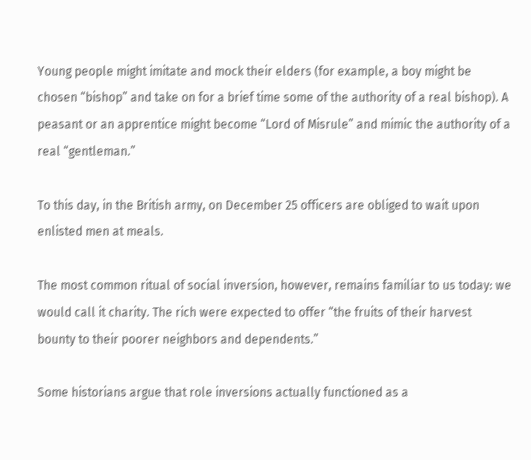Young people might imitate and mock their elders (for example, a boy might be chosen “bishop” and take on for a brief time some of the authority of a real bishop). A peasant or an apprentice might become “Lord of Misrule” and mimic the authority of a real “gentleman.”

To this day, in the British army, on December 25 officers are obliged to wait upon enlisted men at meals.

The most common ritual of social inversion, however, remains familiar to us today: we would call it charity. The rich were expected to offer “the fruits of their harvest bounty to their poorer neighbors and dependents.”

Some historians argue that role inversions actually functioned as a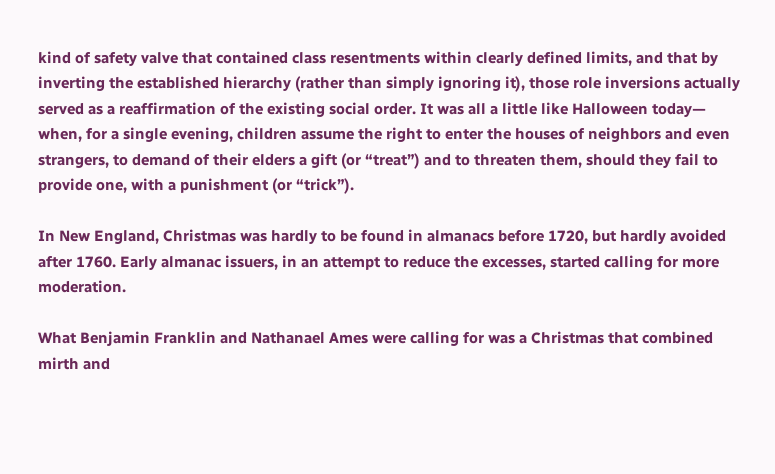kind of safety valve that contained class resentments within clearly defined limits, and that by inverting the established hierarchy (rather than simply ignoring it), those role inversions actually served as a reaffirmation of the existing social order. It was all a little like Halloween today— when, for a single evening, children assume the right to enter the houses of neighbors and even strangers, to demand of their elders a gift (or “treat”) and to threaten them, should they fail to provide one, with a punishment (or “trick”).

In New England, Christmas was hardly to be found in almanacs before 1720, but hardly avoided after 1760. Early almanac issuers, in an attempt to reduce the excesses, started calling for more moderation.

What Benjamin Franklin and Nathanael Ames were calling for was a Christmas that combined mirth and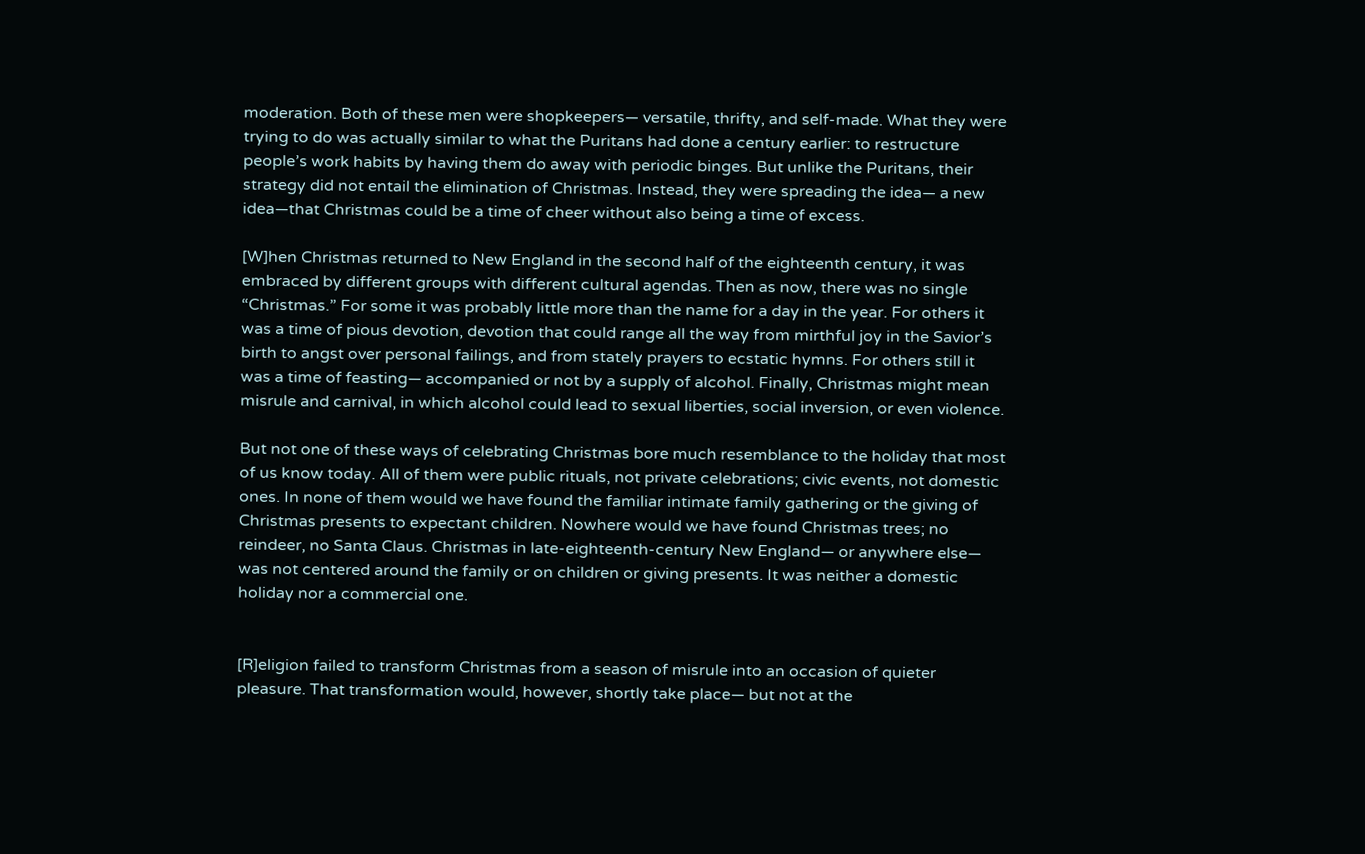moderation. Both of these men were shopkeepers— versatile, thrifty, and self-made. What they were trying to do was actually similar to what the Puritans had done a century earlier: to restructure people’s work habits by having them do away with periodic binges. But unlike the Puritans, their strategy did not entail the elimination of Christmas. Instead, they were spreading the idea— a new idea—that Christmas could be a time of cheer without also being a time of excess.

[W]hen Christmas returned to New England in the second half of the eighteenth century, it was embraced by different groups with different cultural agendas. Then as now, there was no single “Christmas.” For some it was probably little more than the name for a day in the year. For others it was a time of pious devotion, devotion that could range all the way from mirthful joy in the Savior’s birth to angst over personal failings, and from stately prayers to ecstatic hymns. For others still it was a time of feasting— accompanied or not by a supply of alcohol. Finally, Christmas might mean misrule and carnival, in which alcohol could lead to sexual liberties, social inversion, or even violence.

But not one of these ways of celebrating Christmas bore much resemblance to the holiday that most of us know today. All of them were public rituals, not private celebrations; civic events, not domestic ones. In none of them would we have found the familiar intimate family gathering or the giving of Christmas presents to expectant children. Nowhere would we have found Christmas trees; no reindeer, no Santa Claus. Christmas in late-eighteenth-century New England— or anywhere else— was not centered around the family or on children or giving presents. It was neither a domestic holiday nor a commercial one.


[R]eligion failed to transform Christmas from a season of misrule into an occasion of quieter pleasure. That transformation would, however, shortly take place— but not at the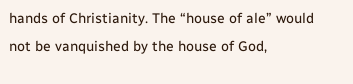hands of Christianity. The “house of ale” would not be vanquished by the house of God,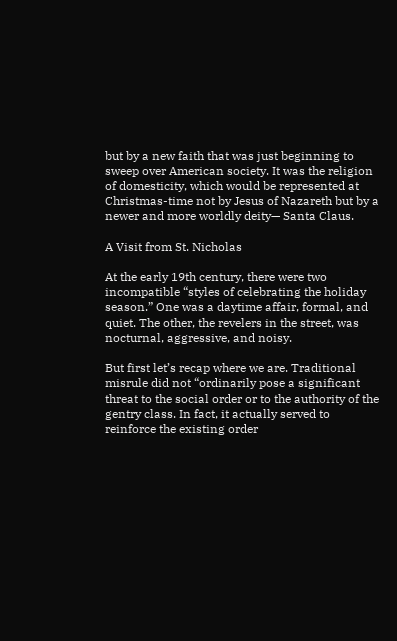but by a new faith that was just beginning to sweep over American society. It was the religion of domesticity, which would be represented at Christmas-time not by Jesus of Nazareth but by a newer and more worldly deity— Santa Claus.

A Visit from St. Nicholas

At the early 19th century, there were two incompatible “styles of celebrating the holiday season.” One was a daytime affair, formal, and quiet. The other, the revelers in the street, was nocturnal, aggressive, and noisy.

But first let’s recap where we are. Traditional misrule did not “ordinarily pose a significant threat to the social order or to the authority of the gentry class. In fact, it actually served to reinforce the existing order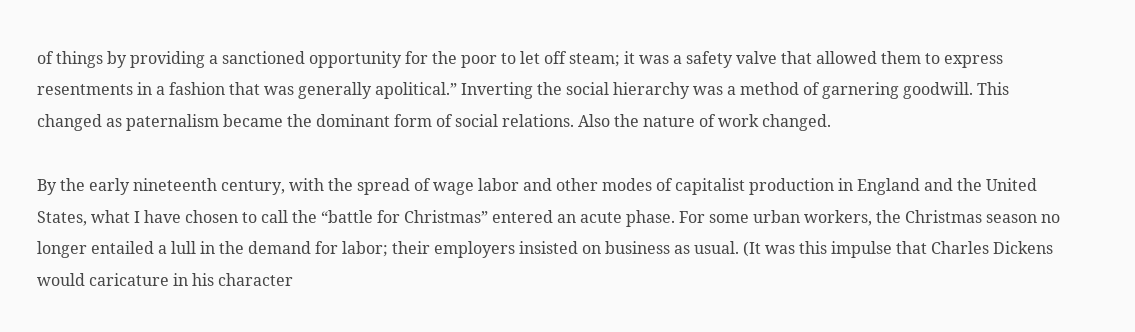of things by providing a sanctioned opportunity for the poor to let off steam; it was a safety valve that allowed them to express resentments in a fashion that was generally apolitical.” Inverting the social hierarchy was a method of garnering goodwill. This changed as paternalism became the dominant form of social relations. Also the nature of work changed.

By the early nineteenth century, with the spread of wage labor and other modes of capitalist production in England and the United States, what I have chosen to call the “battle for Christmas” entered an acute phase. For some urban workers, the Christmas season no longer entailed a lull in the demand for labor; their employers insisted on business as usual. (It was this impulse that Charles Dickens would caricature in his character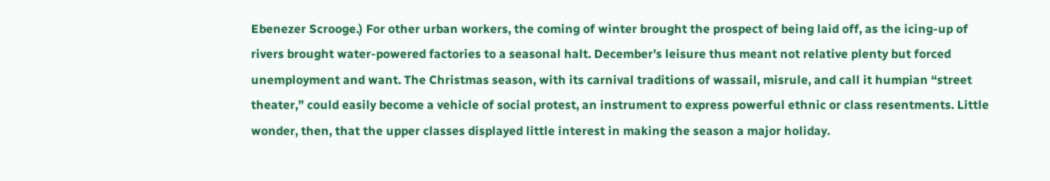Ebenezer Scrooge.) For other urban workers, the coming of winter brought the prospect of being laid off, as the icing-up of rivers brought water-powered factories to a seasonal halt. December’s leisure thus meant not relative plenty but forced unemployment and want. The Christmas season, with its carnival traditions of wassail, misrule, and call it humpian “street theater,” could easily become a vehicle of social protest, an instrument to express powerful ethnic or class resentments. Little wonder, then, that the upper classes displayed little interest in making the season a major holiday.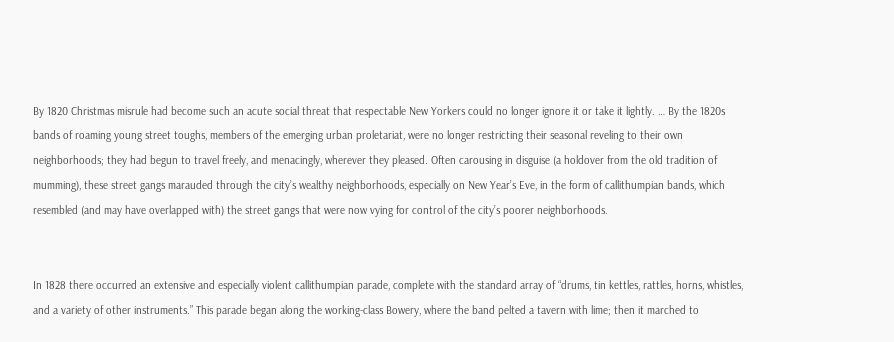By 1820 Christmas misrule had become such an acute social threat that respectable New Yorkers could no longer ignore it or take it lightly. … By the 1820s bands of roaming young street toughs, members of the emerging urban proletariat, were no longer restricting their seasonal reveling to their own neighborhoods; they had begun to travel freely, and menacingly, wherever they pleased. Often carousing in disguise (a holdover from the old tradition of mumming), these street gangs marauded through the city’s wealthy neighborhoods, especially on New Year’s Eve, in the form of callithumpian bands, which resembled (and may have overlapped with) the street gangs that were now vying for control of the city’s poorer neighborhoods.


In 1828 there occurred an extensive and especially violent callithumpian parade, complete with the standard array of “drums, tin kettles, rattles, horns, whistles, and a variety of other instruments.” This parade began along the working-class Bowery, where the band pelted a tavern with lime; then it marched to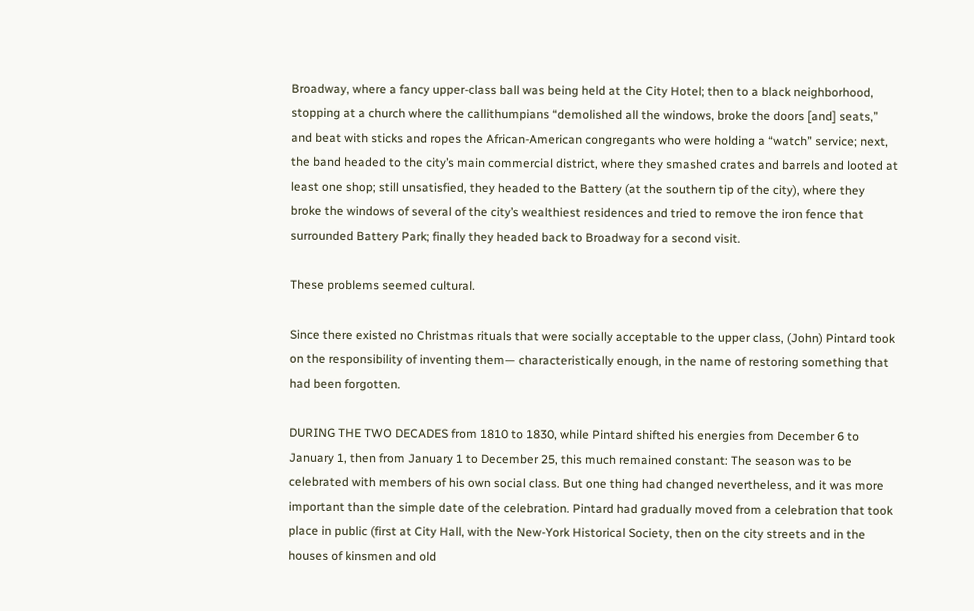Broadway, where a fancy upper-class ball was being held at the City Hotel; then to a black neighborhood, stopping at a church where the callithumpians “demolished all the windows, broke the doors [and] seats,” and beat with sticks and ropes the African-American congregants who were holding a “watch” service; next, the band headed to the city’s main commercial district, where they smashed crates and barrels and looted at least one shop; still unsatisfied, they headed to the Battery (at the southern tip of the city), where they broke the windows of several of the city’s wealthiest residences and tried to remove the iron fence that surrounded Battery Park; finally they headed back to Broadway for a second visit.

These problems seemed cultural.

Since there existed no Christmas rituals that were socially acceptable to the upper class, (John) Pintard took on the responsibility of inventing them— characteristically enough, in the name of restoring something that had been forgotten.

DURING THE TWO DECADES from 1810 to 1830, while Pintard shifted his energies from December 6 to January 1, then from January 1 to December 25, this much remained constant: The season was to be celebrated with members of his own social class. But one thing had changed nevertheless, and it was more important than the simple date of the celebration. Pintard had gradually moved from a celebration that took place in public (first at City Hall, with the New-York Historical Society, then on the city streets and in the houses of kinsmen and old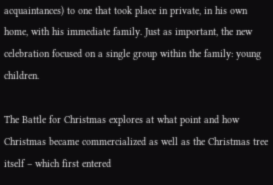acquaintances) to one that took place in private, in his own home, with his immediate family. Just as important, the new celebration focused on a single group within the family: young children.

The Battle for Christmas explores at what point and how Christmas became commercialized as well as the Christmas tree itself – which first entered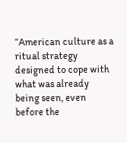“American culture as a ritual strategy designed to cope with what was already being seen, even before the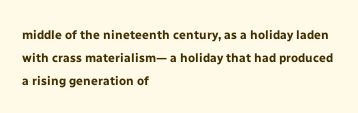middle of the nineteenth century, as a holiday laden with crass materialism— a holiday that had produced a rising generation of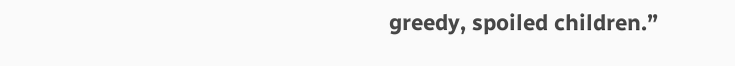greedy, spoiled children.”